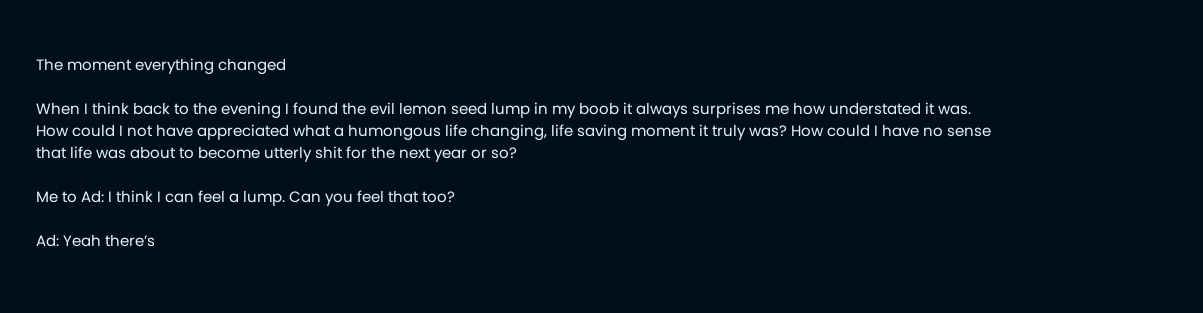The moment everything changed

When I think back to the evening I found the evil lemon seed lump in my boob it always surprises me how understated it was. How could I not have appreciated what a humongous life changing, life saving moment it truly was? How could I have no sense that life was about to become utterly shit for the next year or so?

Me to Ad: I think I can feel a lump. Can you feel that too?

Ad: Yeah there’s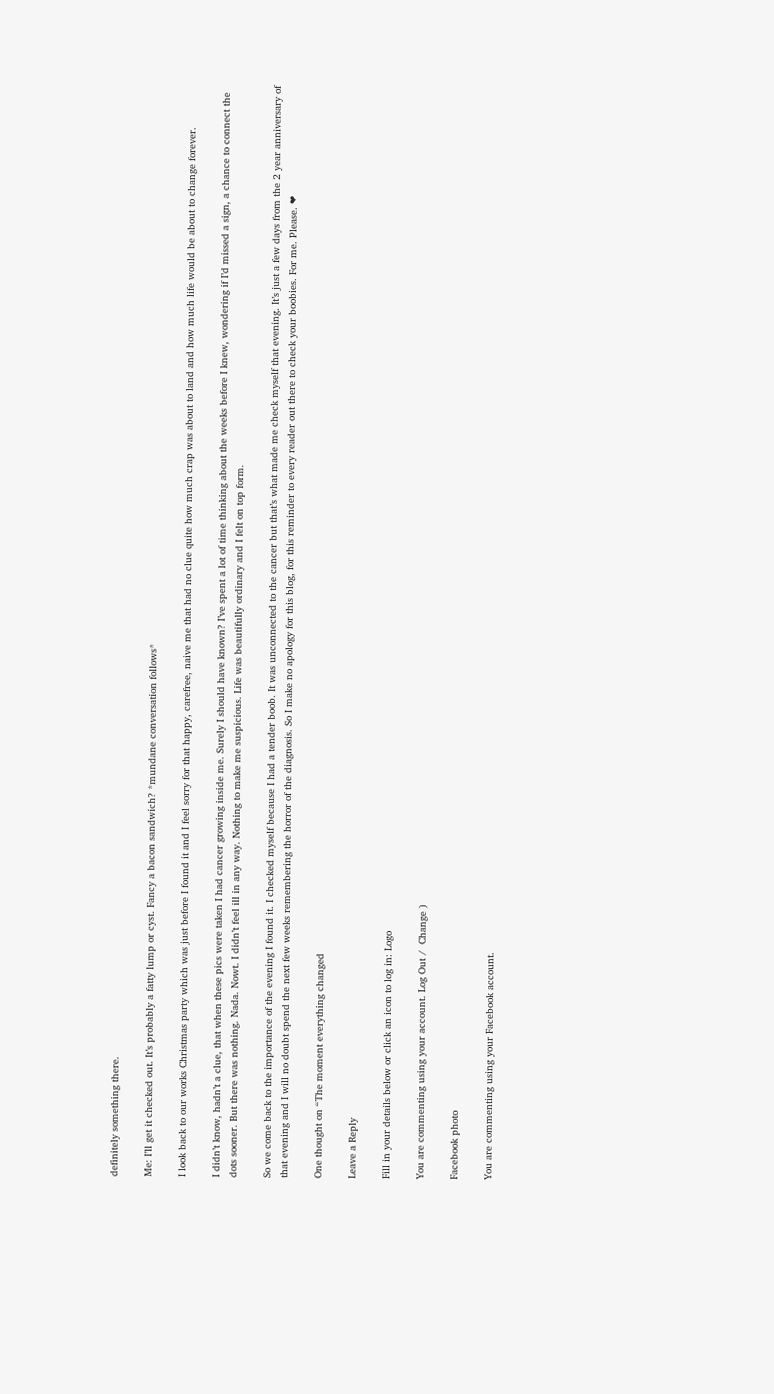definitely something there.

Me: I’ll get it checked out. It’s probably a fatty lump or cyst. Fancy a bacon sandwich? *mundane conversation follows*

I look back to our works Christmas party which was just before I found it and I feel sorry for that happy, carefree, naive me that had no clue quite how much crap was about to land and how much life would be about to change forever.

I didn’t know, hadn’t a clue, that when these pics were taken I had cancer growing inside me. Surely I should have known? I’ve spent a lot of time thinking about the weeks before I knew, wondering if I’d missed a sign, a chance to connect the dots sooner. But there was nothing. Nada. Nowt. I didn’t feel ill in any way. Nothing to make me suspicious. Life was beautifully ordinary and I felt on top form.

So we come back to the importance of the evening I found it. I checked myself because I had a tender boob. It was unconnected to the cancer but that’s what made me check myself that evening. It’s just a few days from the 2 year anniversary of that evening and I will no doubt spend the next few weeks remembering the horror of the diagnosis. So I make no apology for this blog, for this reminder to every reader out there to check your boobies. For me. Please. ❤

One thought on “The moment everything changed

Leave a Reply

Fill in your details below or click an icon to log in: Logo

You are commenting using your account. Log Out /  Change )

Facebook photo

You are commenting using your Facebook account.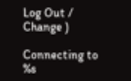Log Out /  Change )

Connecting to %s